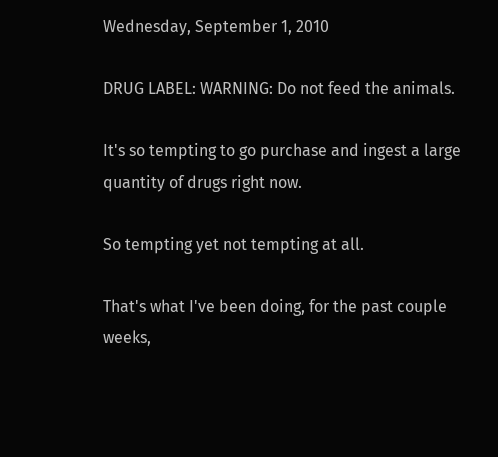Wednesday, September 1, 2010

DRUG LABEL: WARNING: Do not feed the animals.

It's so tempting to go purchase and ingest a large quantity of drugs right now.

So tempting yet not tempting at all.

That's what I've been doing, for the past couple weeks,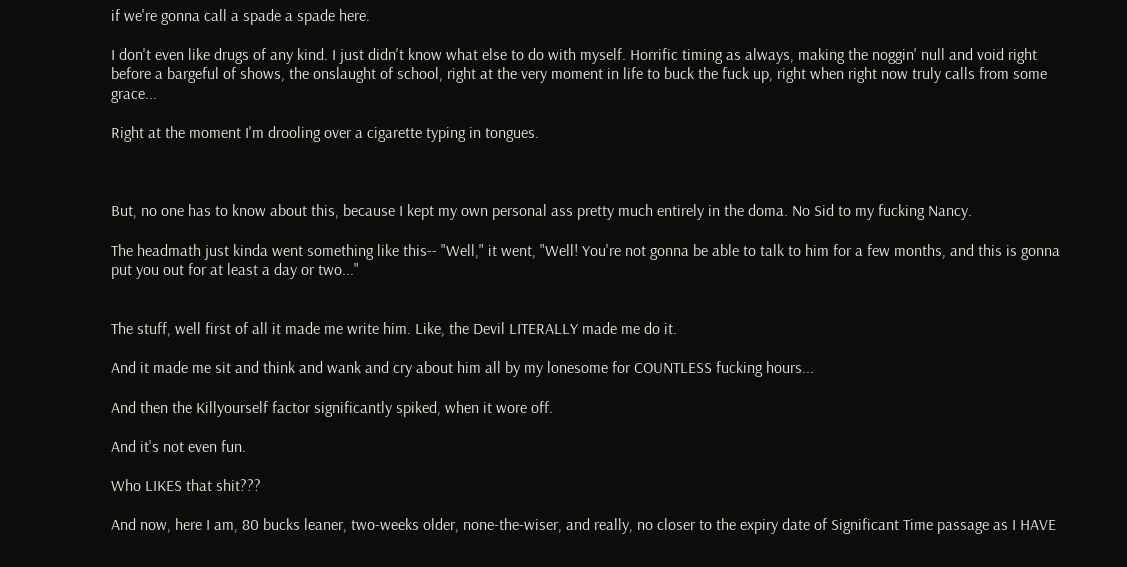if we're gonna call a spade a spade here.

I don't even like drugs of any kind. I just didn't know what else to do with myself. Horrific timing as always, making the noggin' null and void right before a bargeful of shows, the onslaught of school, right at the very moment in life to buck the fuck up, right when right now truly calls from some grace...

Right at the moment I'm drooling over a cigarette typing in tongues.



But, no one has to know about this, because I kept my own personal ass pretty much entirely in the doma. No Sid to my fucking Nancy.

The headmath just kinda went something like this-- "Well," it went, "Well! You're not gonna be able to talk to him for a few months, and this is gonna put you out for at least a day or two..."


The stuff, well first of all it made me write him. Like, the Devil LITERALLY made me do it.

And it made me sit and think and wank and cry about him all by my lonesome for COUNTLESS fucking hours...

And then the Killyourself factor significantly spiked, when it wore off.

And it's not even fun.

Who LIKES that shit???

And now, here I am, 80 bucks leaner, two-weeks older, none-the-wiser, and really, no closer to the expiry date of Significant Time passage as I HAVE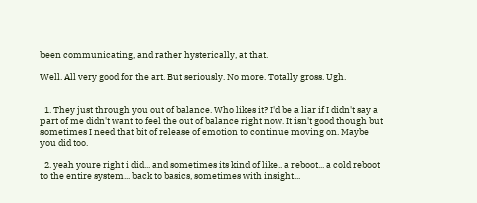been communicating, and rather hysterically, at that.

Well. All very good for the art. But seriously. No more. Totally gross. Ugh.


  1. They just through you out of balance. Who likes it? I'd be a liar if I didn't say a part of me didn't want to feel the out of balance right now. It isn't good though but sometimes I need that bit of release of emotion to continue moving on. Maybe you did too.

  2. yeah youre right i did... and sometimes its kind of like.. a reboot... a cold reboot to the entire system... back to basics, sometimes with insight...